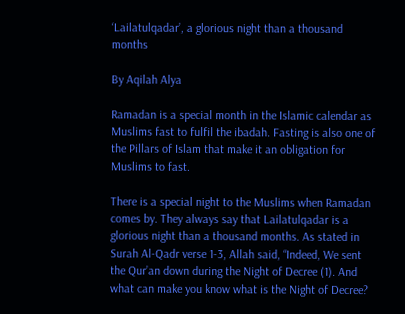‘Lailatulqadar’, a glorious night than a thousand months

By Aqilah Alya

Ramadan is a special month in the Islamic calendar as Muslims fast to fulfil the ibadah. Fasting is also one of the Pillars of Islam that make it an obligation for Muslims to fast.

There is a special night to the Muslims when Ramadan comes by. They always say that Lailatulqadar is a glorious night than a thousand months. As stated in Surah Al-Qadr verse 1-3, Allah said, “Indeed, We sent the Qur’an down during the Night of Decree (1). And what can make you know what is the Night of Decree?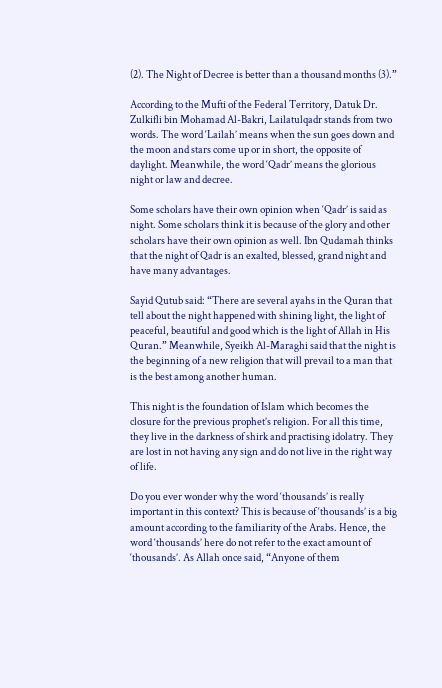(2). The Night of Decree is better than a thousand months (3).”

According to the Mufti of the Federal Territory, Datuk Dr. Zulkifli bin Mohamad Al-Bakri, Lailatulqadr stands from two words. The word ‘Lailah’ means when the sun goes down and the moon and stars come up or in short, the opposite of daylight. Meanwhile, the word ‘Qadr’ means the glorious night or law and decree.

Some scholars have their own opinion when ‘Qadr’ is said as night. Some scholars think it is because of the glory and other scholars have their own opinion as well. Ibn Qudamah thinks that the night of Qadr is an exalted, blessed, grand night and have many advantages.

Sayid Qutub said: “There are several ayahs in the Quran that tell about the night happened with shining light, the light of peaceful, beautiful and good which is the light of Allah in His Quran.” Meanwhile, Syeikh Al-Maraghi said that the night is the beginning of a new religion that will prevail to a man that is the best among another human.

This night is the foundation of Islam which becomes the closure for the previous prophet’s religion. For all this time, they live in the darkness of shirk and practising idolatry. They are lost in not having any sign and do not live in the right way of life.

Do you ever wonder why the word ‘thousands’ is really important in this context? This is because of ‘thousands’ is a big amount according to the familiarity of the Arabs. Hence, the word ‘thousands’ here do not refer to the exact amount of ‘thousands’. As Allah once said, “Anyone of them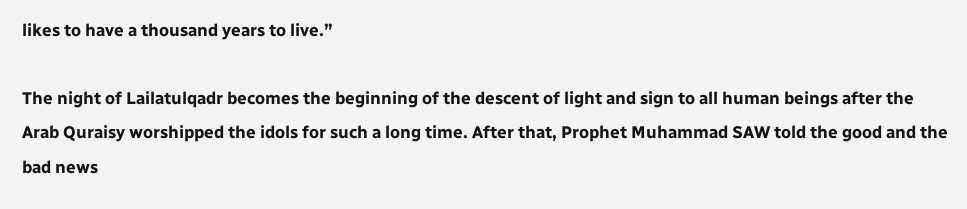likes to have a thousand years to live.”

The night of Lailatulqadr becomes the beginning of the descent of light and sign to all human beings after the Arab Quraisy worshipped the idols for such a long time. After that, Prophet Muhammad SAW told the good and the bad news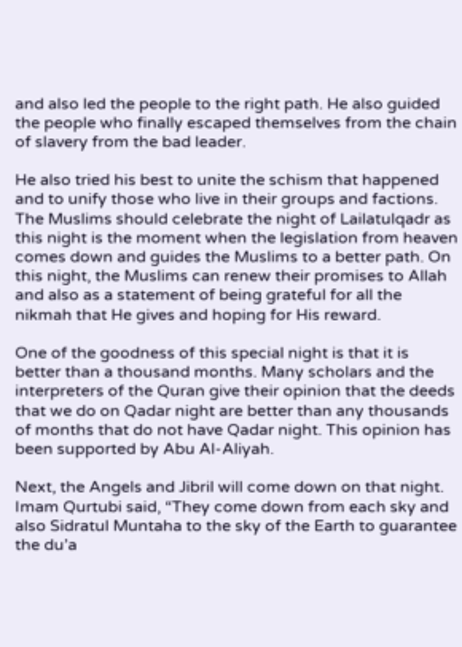and also led the people to the right path. He also guided the people who finally escaped themselves from the chain of slavery from the bad leader.

He also tried his best to unite the schism that happened and to unify those who live in their groups and factions. The Muslims should celebrate the night of Lailatulqadr as this night is the moment when the legislation from heaven comes down and guides the Muslims to a better path. On this night, the Muslims can renew their promises to Allah and also as a statement of being grateful for all the nikmah that He gives and hoping for His reward.

One of the goodness of this special night is that it is better than a thousand months. Many scholars and the interpreters of the Quran give their opinion that the deeds that we do on Qadar night are better than any thousands of months that do not have Qadar night. This opinion has been supported by Abu Al-Aliyah.

Next, the Angels and Jibril will come down on that night. Imam Qurtubi said, “They come down from each sky and also Sidratul Muntaha to the sky of the Earth to guarantee the du’a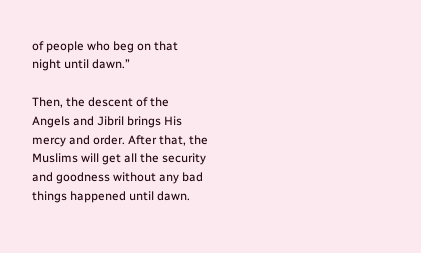of people who beg on that night until dawn.”

Then, the descent of the Angels and Jibril brings His mercy and order. After that, the Muslims will get all the security and goodness without any bad things happened until dawn.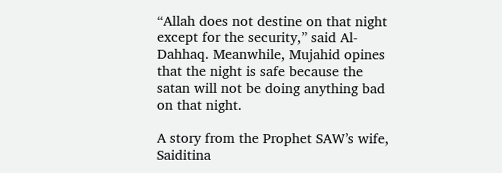“Allah does not destine on that night except for the security,” said Al-Dahhaq. Meanwhile, Mujahid opines that the night is safe because the satan will not be doing anything bad on that night.

A story from the Prophet SAW’s wife, Saiditina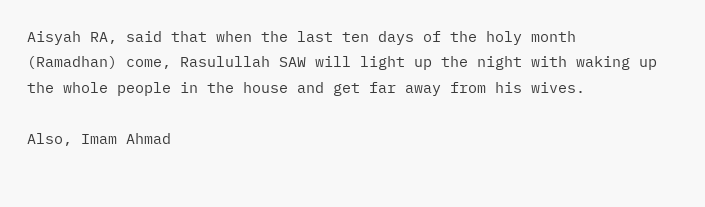Aisyah RA, said that when the last ten days of the holy month (Ramadhan) come, Rasulullah SAW will light up the night with waking up the whole people in the house and get far away from his wives.

Also, Imam Ahmad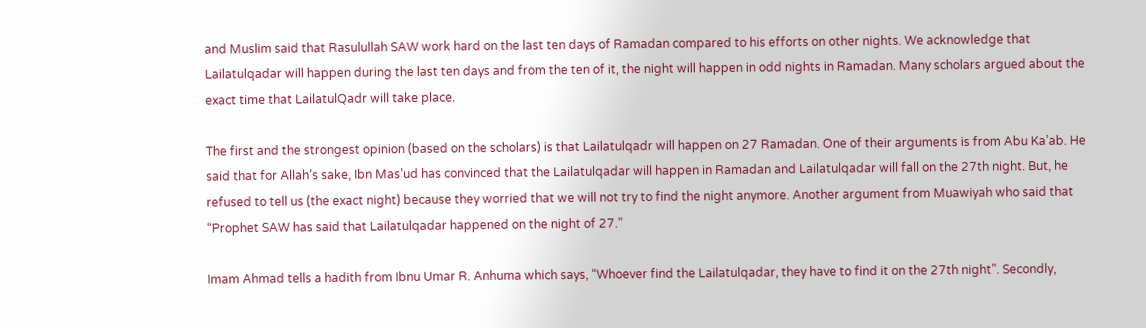and Muslim said that Rasulullah SAW work hard on the last ten days of Ramadan compared to his efforts on other nights. We acknowledge that Lailatulqadar will happen during the last ten days and from the ten of it, the night will happen in odd nights in Ramadan. Many scholars argued about the exact time that LailatulQadr will take place.

The first and the strongest opinion (based on the scholars) is that Lailatulqadr will happen on 27 Ramadan. One of their arguments is from Abu Ka’ab. He said that for Allah’s sake, Ibn Mas’ud has convinced that the Lailatulqadar will happen in Ramadan and Lailatulqadar will fall on the 27th night. But, he refused to tell us (the exact night) because they worried that we will not try to find the night anymore. Another argument from Muawiyah who said that “Prophet SAW has said that Lailatulqadar happened on the night of 27.”

Imam Ahmad tells a hadith from Ibnu Umar R. Anhuma which says, “Whoever find the Lailatulqadar, they have to find it on the 27th night”. Secondly,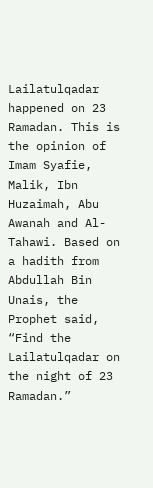Lailatulqadar happened on 23 Ramadan. This is the opinion of Imam Syafie, Malik, Ibn Huzaimah, Abu Awanah and Al-Tahawi. Based on a hadith from Abdullah Bin Unais, the Prophet said, “Find the Lailatulqadar on the night of 23 Ramadan.”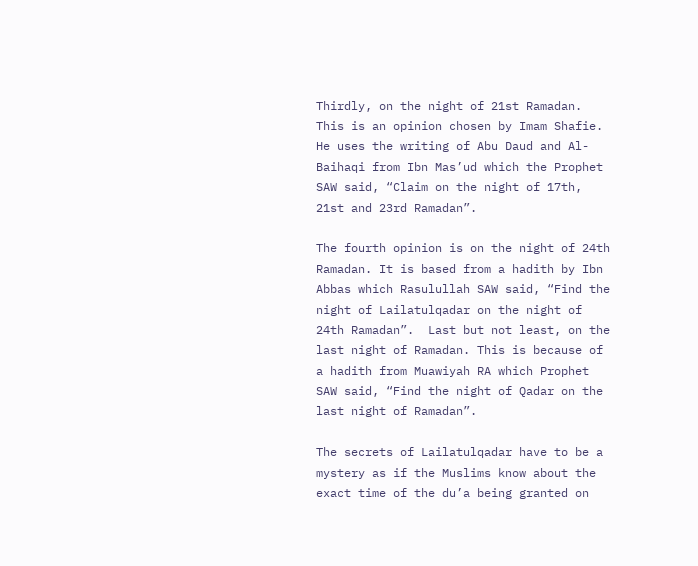Thirdly, on the night of 21st Ramadan. This is an opinion chosen by Imam Shafie. He uses the writing of Abu Daud and Al-Baihaqi from Ibn Mas’ud which the Prophet SAW said, “Claim on the night of 17th, 21st and 23rd Ramadan”.

The fourth opinion is on the night of 24th Ramadan. It is based from a hadith by Ibn Abbas which Rasulullah SAW said, “Find the night of Lailatulqadar on the night of 24th Ramadan”.  Last but not least, on the last night of Ramadan. This is because of a hadith from Muawiyah RA which Prophet SAW said, “Find the night of Qadar on the last night of Ramadan”.

The secrets of Lailatulqadar have to be a mystery as if the Muslims know about the exact time of the du’a being granted on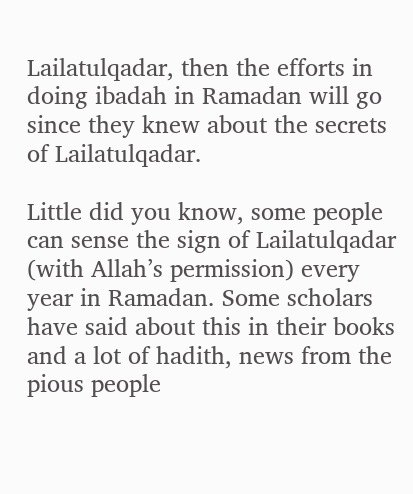Lailatulqadar, then the efforts in doing ibadah in Ramadan will go since they knew about the secrets of Lailatulqadar.

Little did you know, some people can sense the sign of Lailatulqadar (with Allah’s permission) every year in Ramadan. Some scholars have said about this in their books and a lot of hadith, news from the pious people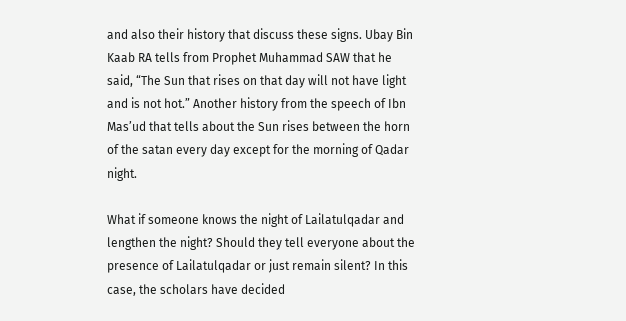and also their history that discuss these signs. Ubay Bin Kaab RA tells from Prophet Muhammad SAW that he said, “The Sun that rises on that day will not have light and is not hot.” Another history from the speech of Ibn Mas’ud that tells about the Sun rises between the horn of the satan every day except for the morning of Qadar night.

What if someone knows the night of Lailatulqadar and lengthen the night? Should they tell everyone about the presence of Lailatulqadar or just remain silent? In this case, the scholars have decided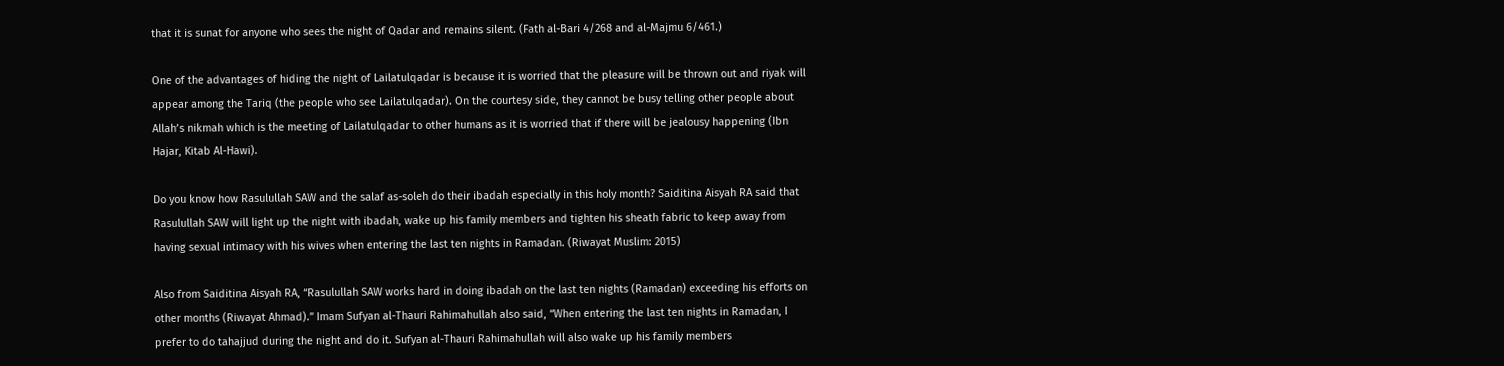that it is sunat for anyone who sees the night of Qadar and remains silent. (Fath al-Bari 4/268 and al-Majmu 6/461.)

One of the advantages of hiding the night of Lailatulqadar is because it is worried that the pleasure will be thrown out and riyak will appear among the Tariq (the people who see Lailatulqadar). On the courtesy side, they cannot be busy telling other people about Allah’s nikmah which is the meeting of Lailatulqadar to other humans as it is worried that if there will be jealousy happening (Ibn Hajar, Kitab Al-Hawi).

Do you know how Rasulullah SAW and the salaf as-soleh do their ibadah especially in this holy month? Saiditina Aisyah RA said that Rasulullah SAW will light up the night with ibadah, wake up his family members and tighten his sheath fabric to keep away from having sexual intimacy with his wives when entering the last ten nights in Ramadan. (Riwayat Muslim: 2015)

Also from Saiditina Aisyah RA, “Rasulullah SAW works hard in doing ibadah on the last ten nights (Ramadan) exceeding his efforts on other months (Riwayat Ahmad).” Imam Sufyan al-Thauri Rahimahullah also said, “When entering the last ten nights in Ramadan, I prefer to do tahajjud during the night and do it. Sufyan al-Thauri Rahimahullah will also wake up his family members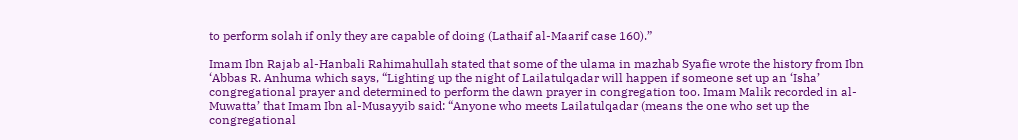to perform solah if only they are capable of doing (Lathaif al-Maarif case 160).”

Imam Ibn Rajab al-Hanbali Rahimahullah stated that some of the ulama in mazhab Syafie wrote the history from Ibn ‘Abbas R. Anhuma which says, “Lighting up the night of Lailatulqadar will happen if someone set up an ‘Isha’ congregational prayer and determined to perform the dawn prayer in congregation too. Imam Malik recorded in al-Muwatta’ that Imam Ibn al-Musayyib said: “Anyone who meets Lailatulqadar (means the one who set up the congregational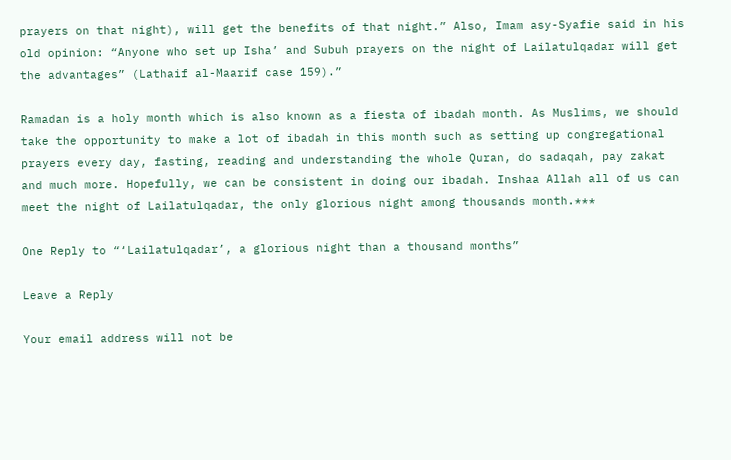prayers on that night), will get the benefits of that night.” Also, Imam asy-Syafie said in his old opinion: “Anyone who set up Isha’ and Subuh prayers on the night of Lailatulqadar will get the advantages” (Lathaif al-Maarif case 159).”

Ramadan is a holy month which is also known as a fiesta of ibadah month. As Muslims, we should take the opportunity to make a lot of ibadah in this month such as setting up congregational prayers every day, fasting, reading and understanding the whole Quran, do sadaqah, pay zakat and much more. Hopefully, we can be consistent in doing our ibadah. Inshaa Allah all of us can meet the night of Lailatulqadar, the only glorious night among thousands month.***

One Reply to “‘Lailatulqadar’, a glorious night than a thousand months”

Leave a Reply

Your email address will not be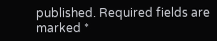published. Required fields are marked *